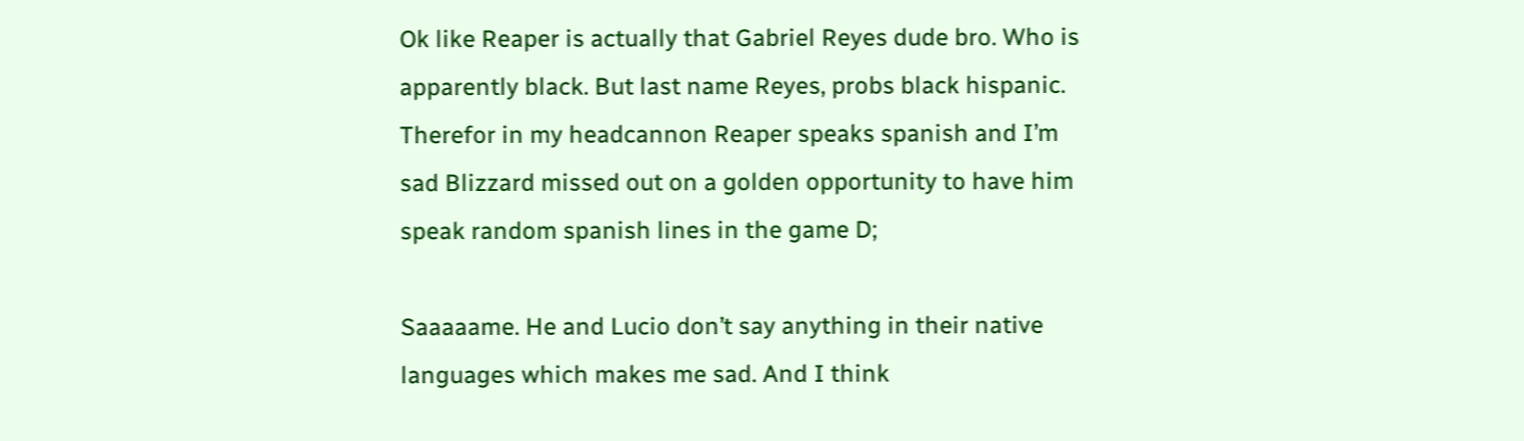Ok like Reaper is actually that Gabriel Reyes dude bro. Who is apparently black. But last name Reyes, probs black hispanic. Therefor in my headcannon Reaper speaks spanish and I’m sad Blizzard missed out on a golden opportunity to have him speak random spanish lines in the game D;

Saaaaame. He and Lucio don’t say anything in their native languages which makes me sad. And I think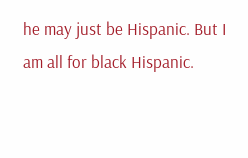he may just be Hispanic. But I am all for black Hispanic.